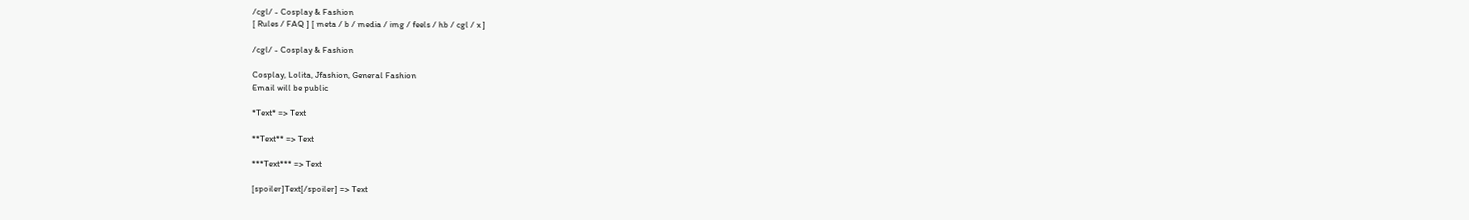/cgl/ - Cosplay & Fashion
[ Rules / FAQ ] [ meta / b / media / img / feels / hb / cgl / x ]

/cgl/ - Cosplay & Fashion

Cosplay, Lolita, Jfashion, General Fashion
Email will be public

*Text* => Text

**Text** => Text

***Text*** => Text

[spoiler]Text[/spoiler] => Text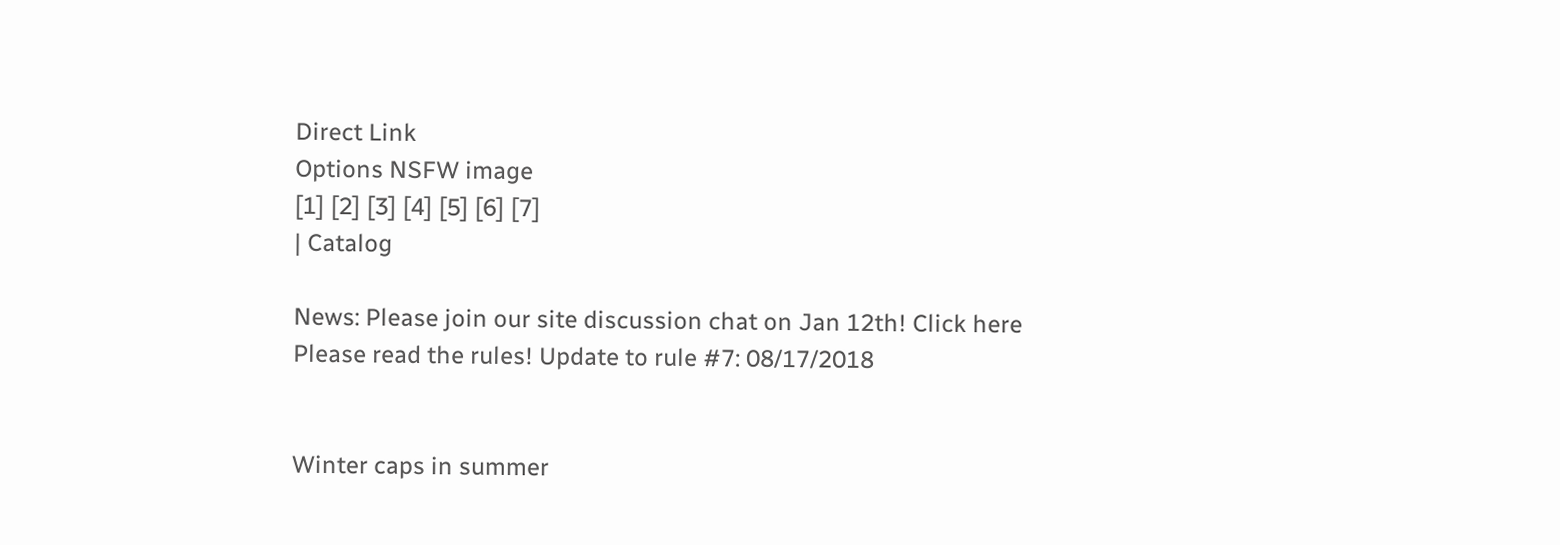Direct Link
Options NSFW image
[1] [2] [3] [4] [5] [6] [7]
| Catalog

News: Please join our site discussion chat on Jan 12th! Click here
Please read the rules! Update to rule #7: 08/17/2018


Winter caps in summer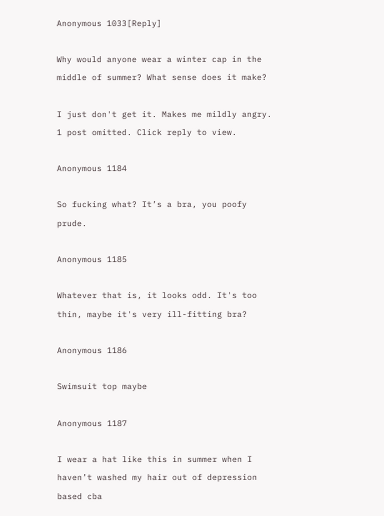Anonymous 1033[Reply]

Why would anyone wear a winter cap in the middle of summer? What sense does it make?

I just don't get it. Makes me mildly angry.
1 post omitted. Click reply to view.

Anonymous 1184

So fucking what? It’s a bra, you poofy prude.

Anonymous 1185

Whatever that is, it looks odd. It's too thin, maybe it's very ill-fitting bra?

Anonymous 1186

Swimsuit top maybe

Anonymous 1187

I wear a hat like this in summer when I haven’t washed my hair out of depression based cba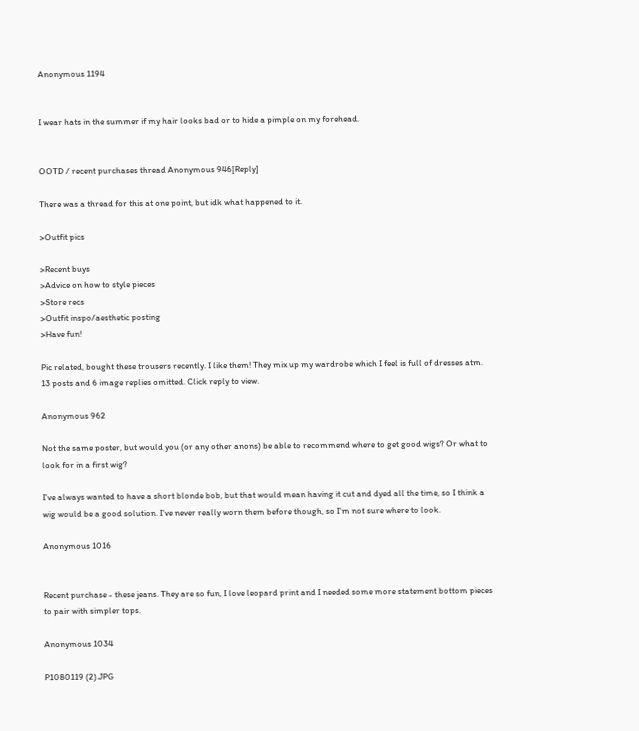Anonymous 1194


I wear hats in the summer if my hair looks bad or to hide a pimple on my forehead.


OOTD / recent purchases thread Anonymous 946[Reply]

There was a thread for this at one point, but idk what happened to it.

>Outfit pics

>Recent buys
>Advice on how to style pieces
>Store recs
>Outfit inspo/aesthetic posting
>Have fun!

Pic related, bought these trousers recently. I like them! They mix up my wardrobe which I feel is full of dresses atm.
13 posts and 6 image replies omitted. Click reply to view.

Anonymous 962

Not the same poster, but would you (or any other anons) be able to recommend where to get good wigs? Or what to look for in a first wig?

I've always wanted to have a short blonde bob, but that would mean having it cut and dyed all the time, so I think a wig would be a good solution. I've never really worn them before though, so I'm not sure where to look.

Anonymous 1016


Recent purchase - these jeans. They are so fun, I love leopard print and I needed some more statement bottom pieces to pair with simpler tops.

Anonymous 1034

P1080119 (2).JPG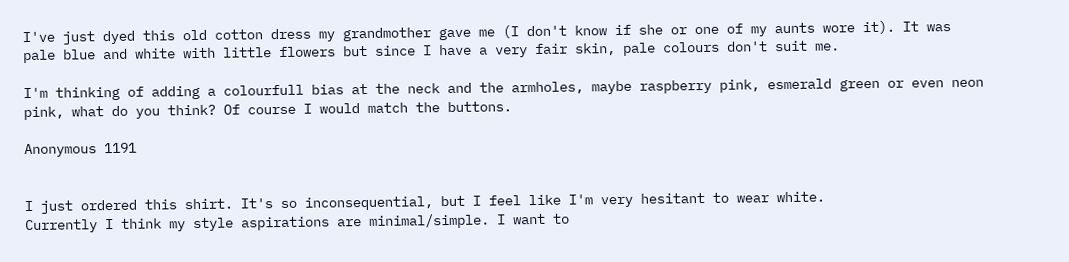I've just dyed this old cotton dress my grandmother gave me (I don't know if she or one of my aunts wore it). It was pale blue and white with little flowers but since I have a very fair skin, pale colours don't suit me.

I'm thinking of adding a colourfull bias at the neck and the armholes, maybe raspberry pink, esmerald green or even neon pink, what do you think? Of course I would match the buttons.

Anonymous 1191


I just ordered this shirt. It's so inconsequential, but I feel like I'm very hesitant to wear white.
Currently I think my style aspirations are minimal/simple. I want to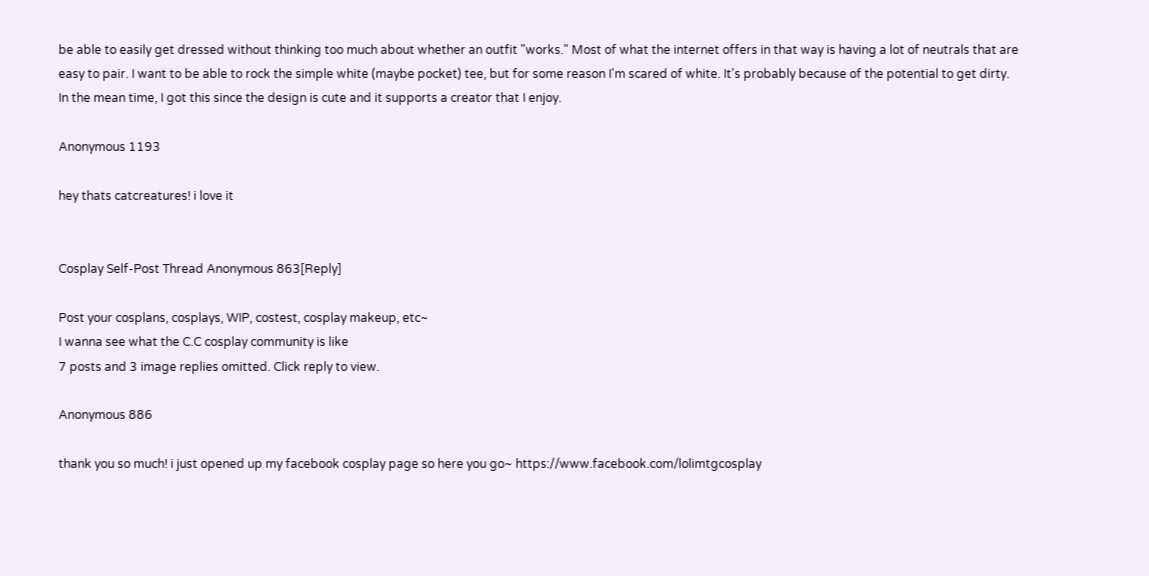be able to easily get dressed without thinking too much about whether an outfit "works." Most of what the internet offers in that way is having a lot of neutrals that are easy to pair. I want to be able to rock the simple white (maybe pocket) tee, but for some reason I'm scared of white. It's probably because of the potential to get dirty.
In the mean time, I got this since the design is cute and it supports a creator that I enjoy.

Anonymous 1193

hey thats catcreatures! i love it


Cosplay Self-Post Thread Anonymous 863[Reply]

Post your cosplans, cosplays, WIP, costest, cosplay makeup, etc~
I wanna see what the C.C cosplay community is like
7 posts and 3 image replies omitted. Click reply to view.

Anonymous 886

thank you so much! i just opened up my facebook cosplay page so here you go~ https://www.facebook.com/lolimtgcosplay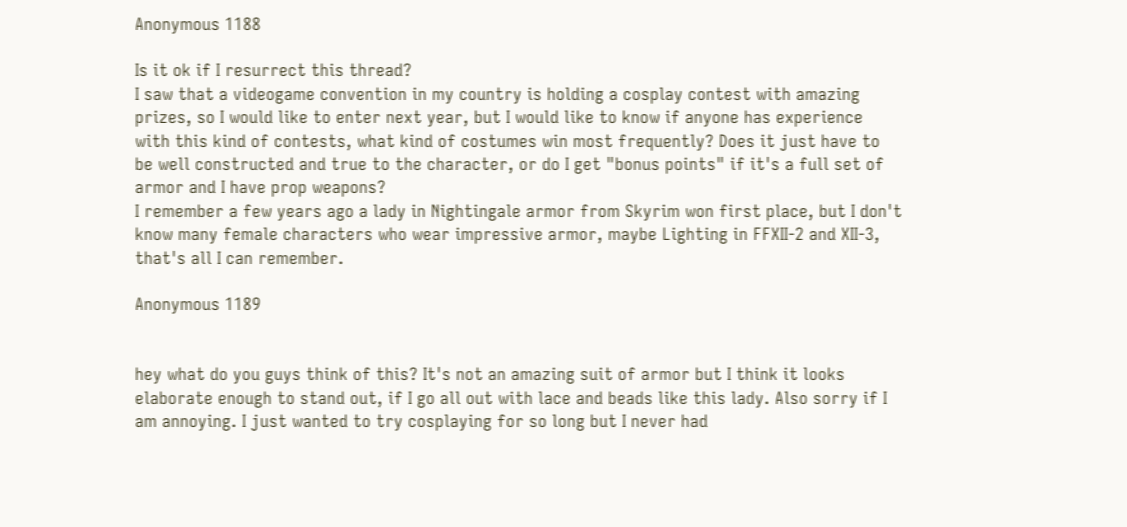Anonymous 1188

Is it ok if I resurrect this thread?
I saw that a videogame convention in my country is holding a cosplay contest with amazing prizes, so I would like to enter next year, but I would like to know if anyone has experience with this kind of contests, what kind of costumes win most frequently? Does it just have to be well constructed and true to the character, or do I get "bonus points" if it's a full set of armor and I have prop weapons?
I remember a few years ago a lady in Nightingale armor from Skyrim won first place, but I don't know many female characters who wear impressive armor, maybe Lighting in FFXII-2 and XII-3, that's all I can remember.

Anonymous 1189


hey what do you guys think of this? It's not an amazing suit of armor but I think it looks elaborate enough to stand out, if I go all out with lace and beads like this lady. Also sorry if I am annoying. I just wanted to try cosplaying for so long but I never had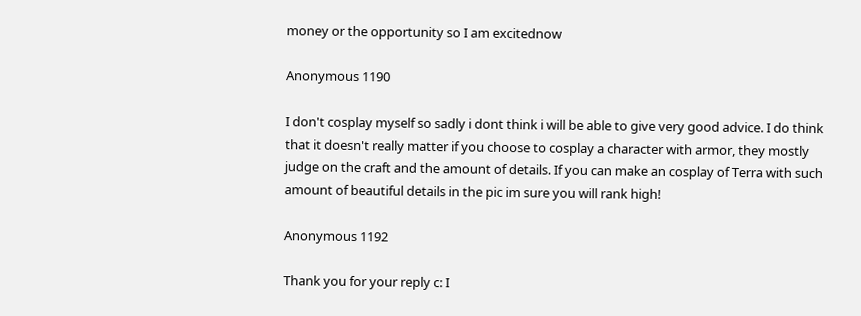money or the opportunity so I am excitednow

Anonymous 1190

I don't cosplay myself so sadly i dont think i will be able to give very good advice. I do think that it doesn't really matter if you choose to cosplay a character with armor, they mostly judge on the craft and the amount of details. If you can make an cosplay of Terra with such amount of beautiful details in the pic im sure you will rank high!

Anonymous 1192

Thank you for your reply c: I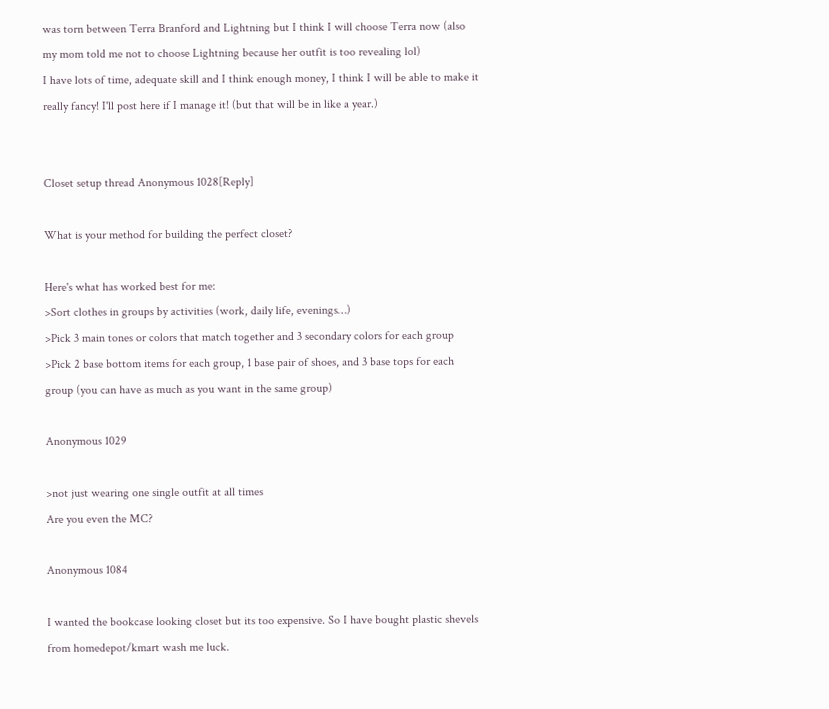was torn between Terra Branford and Lightning but I think I will choose Terra now (also my mom told me not to choose Lightning because her outfit is too revealing lol)
I have lots of time, adequate skill and I think enough money, I think I will be able to make it really fancy! I'll post here if I manage it! (but that will be in like a year.)


Closet setup thread Anonymous 1028[Reply]

What is your method for building the perfect closet?

Here's what has worked best for me:
>Sort clothes in groups by activities (work, daily life, evenings…)
>Pick 3 main tones or colors that match together and 3 secondary colors for each group
>Pick 2 base bottom items for each group, 1 base pair of shoes, and 3 base tops for each group (you can have as much as you want in the same group)

Anonymous 1029

>not just wearing one single outfit at all times
Are you even the MC?

Anonymous 1084

I wanted the bookcase looking closet but its too expensive. So I have bought plastic shevels from homedepot/kmart wash me luck.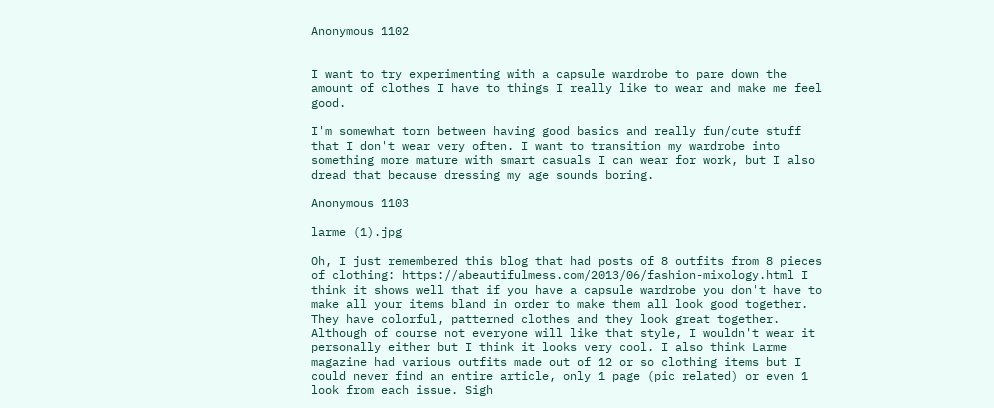Anonymous 1102


I want to try experimenting with a capsule wardrobe to pare down the amount of clothes I have to things I really like to wear and make me feel good.

I'm somewhat torn between having good basics and really fun/cute stuff that I don't wear very often. I want to transition my wardrobe into something more mature with smart casuals I can wear for work, but I also dread that because dressing my age sounds boring.

Anonymous 1103

larme (1).jpg

Oh, I just remembered this blog that had posts of 8 outfits from 8 pieces of clothing: https://abeautifulmess.com/2013/06/fashion-mixology.html I think it shows well that if you have a capsule wardrobe you don't have to make all your items bland in order to make them all look good together. They have colorful, patterned clothes and they look great together. Although of course not everyone will like that style, I wouldn't wear it personally either but I think it looks very cool. I also think Larme magazine had various outfits made out of 12 or so clothing items but I could never find an entire article, only 1 page (pic related) or even 1 look from each issue. Sigh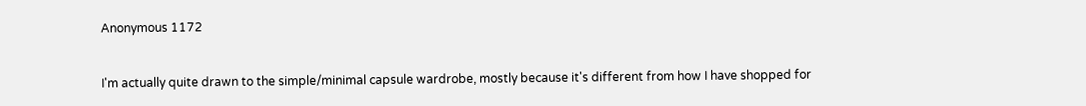Anonymous 1172


I'm actually quite drawn to the simple/minimal capsule wardrobe, mostly because it's different from how I have shopped for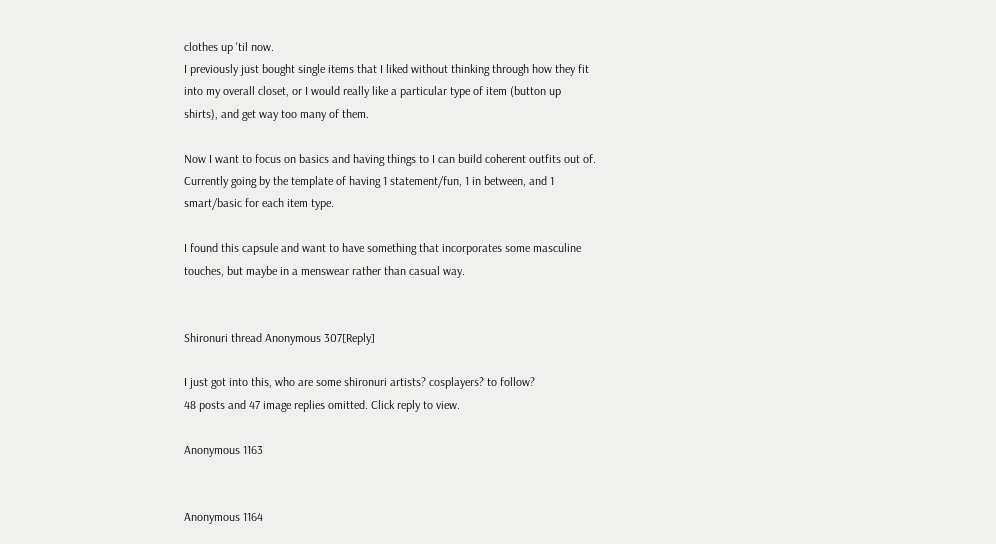clothes up 'til now.
I previously just bought single items that I liked without thinking through how they fit into my overall closet, or I would really like a particular type of item (button up shirts), and get way too many of them.

Now I want to focus on basics and having things to I can build coherent outfits out of. Currently going by the template of having 1 statement/fun, 1 in between, and 1 smart/basic for each item type.

I found this capsule and want to have something that incorporates some masculine touches, but maybe in a menswear rather than casual way.


Shironuri thread Anonymous 307[Reply]

I just got into this, who are some shironuri artists? cosplayers? to follow?
48 posts and 47 image replies omitted. Click reply to view.

Anonymous 1163


Anonymous 1164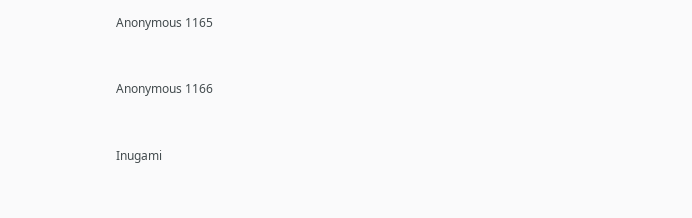Anonymous 1165


Anonymous 1166


Inugami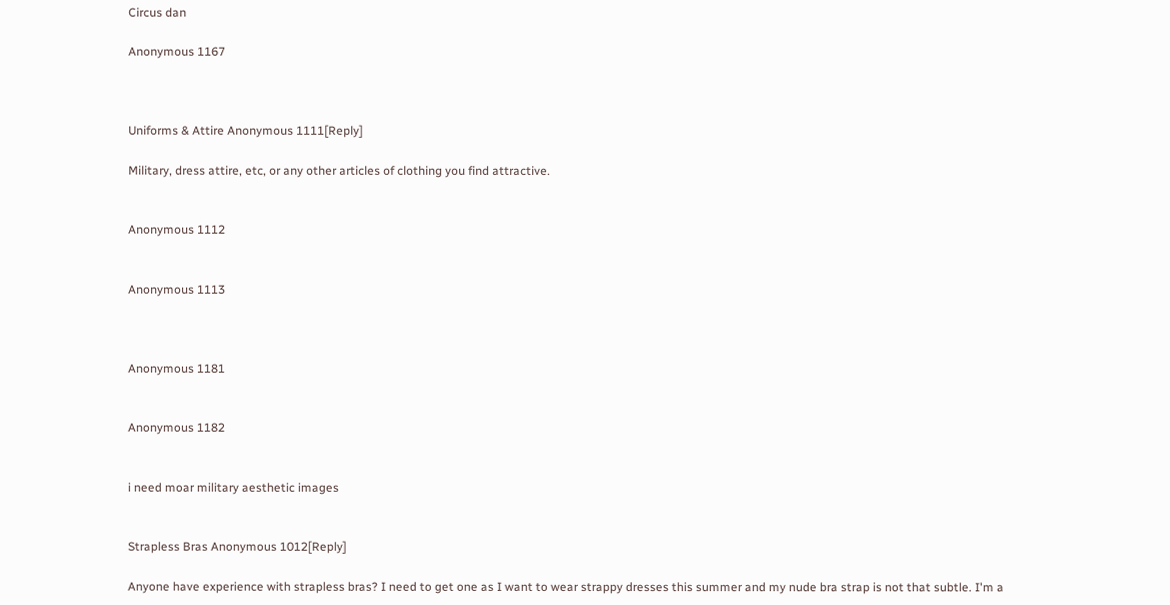Circus dan

Anonymous 1167



Uniforms & Attire Anonymous 1111[Reply]

Military, dress attire, etc, or any other articles of clothing you find attractive.


Anonymous 1112


Anonymous 1113



Anonymous 1181


Anonymous 1182


i need moar military aesthetic images


Strapless Bras Anonymous 1012[Reply]

Anyone have experience with strapless bras? I need to get one as I want to wear strappy dresses this summer and my nude bra strap is not that subtle. I'm a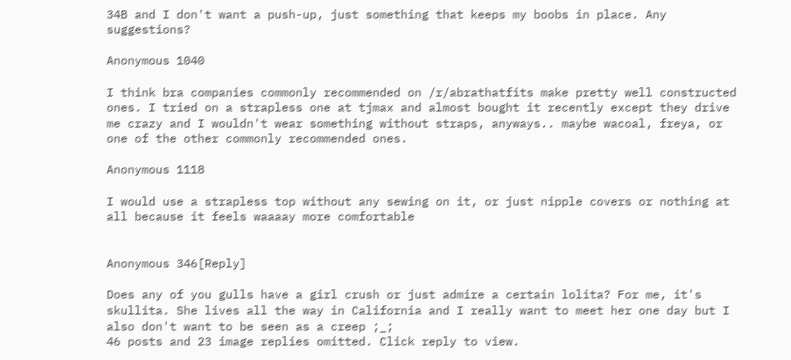34B and I don't want a push-up, just something that keeps my boobs in place. Any suggestions?

Anonymous 1040

I think bra companies commonly recommended on /r/abrathatfits make pretty well constructed ones. I tried on a strapless one at tjmax and almost bought it recently except they drive me crazy and I wouldn't wear something without straps, anyways.. maybe wacoal, freya, or one of the other commonly recommended ones.

Anonymous 1118

I would use a strapless top without any sewing on it, or just nipple covers or nothing at all because it feels waaaay more comfortable


Anonymous 346[Reply]

Does any of you gulls have a girl crush or just admire a certain lolita? For me, it's skullita. She lives all the way in California and I really want to meet her one day but I also don't want to be seen as a creep ;_;
46 posts and 23 image replies omitted. Click reply to view.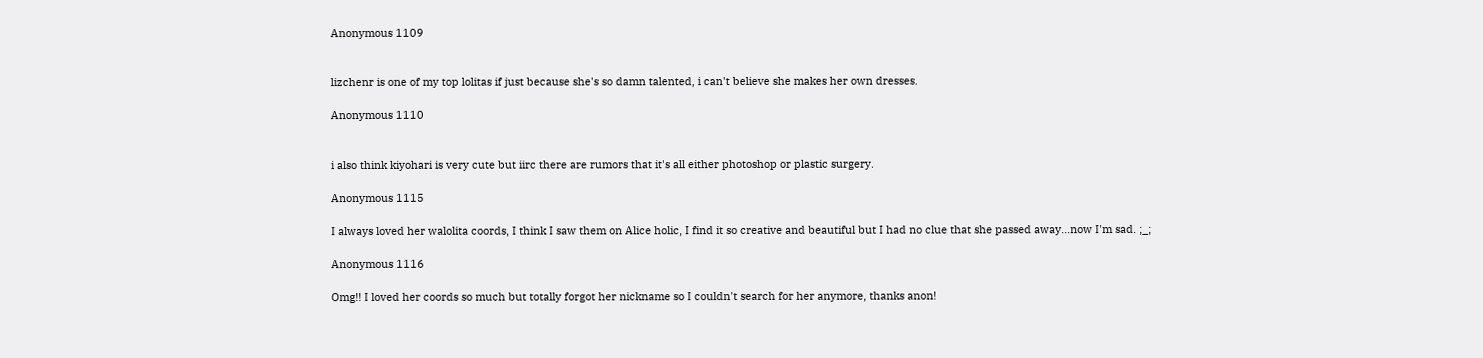Anonymous 1109


lizchenr is one of my top lolitas if just because she's so damn talented, i can't believe she makes her own dresses.

Anonymous 1110


i also think kiyohari is very cute but iirc there are rumors that it's all either photoshop or plastic surgery.

Anonymous 1115

I always loved her walolita coords, I think I saw them on Alice holic, I find it so creative and beautiful but I had no clue that she passed away…now I'm sad. ;_;

Anonymous 1116

Omg!! I loved her coords so much but totally forgot her nickname so I couldn't search for her anymore, thanks anon!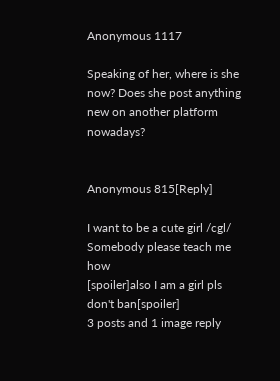Anonymous 1117

Speaking of her, where is she now? Does she post anything new on another platform nowadays?


Anonymous 815[Reply]

I want to be a cute girl /cgl/
Somebody please teach me how
[spoiler]also I am a girl pls don't ban[spoiler]
3 posts and 1 image reply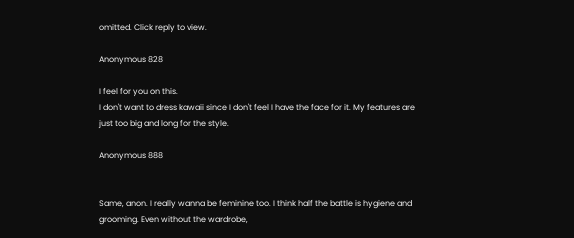omitted. Click reply to view.

Anonymous 828

I feel for you on this.
I don't want to dress kawaii since I don't feel I have the face for it. My features are just too big and long for the style.

Anonymous 888


Same, anon. I really wanna be feminine too. I think half the battle is hygiene and grooming. Even without the wardrobe,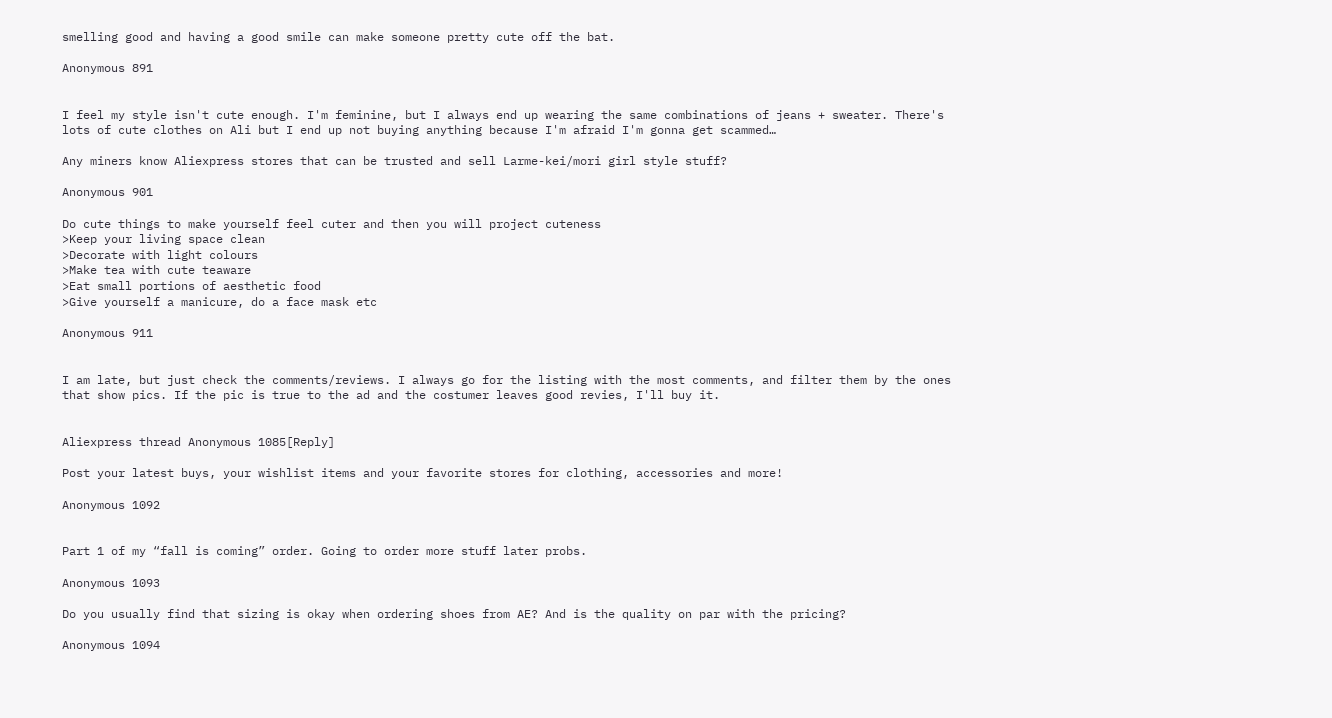smelling good and having a good smile can make someone pretty cute off the bat.

Anonymous 891


I feel my style isn't cute enough. I'm feminine, but I always end up wearing the same combinations of jeans + sweater. There's lots of cute clothes on Ali but I end up not buying anything because I'm afraid I'm gonna get scammed…

Any miners know Aliexpress stores that can be trusted and sell Larme-kei/mori girl style stuff?

Anonymous 901

Do cute things to make yourself feel cuter and then you will project cuteness
>Keep your living space clean
>Decorate with light colours
>Make tea with cute teaware
>Eat small portions of aesthetic food
>Give yourself a manicure, do a face mask etc

Anonymous 911


I am late, but just check the comments/reviews. I always go for the listing with the most comments, and filter them by the ones that show pics. If the pic is true to the ad and the costumer leaves good revies, I'll buy it.


Aliexpress thread Anonymous 1085[Reply]

Post your latest buys, your wishlist items and your favorite stores for clothing, accessories and more!

Anonymous 1092


Part 1 of my “fall is coming” order. Going to order more stuff later probs.

Anonymous 1093

Do you usually find that sizing is okay when ordering shoes from AE? And is the quality on par with the pricing?

Anonymous 1094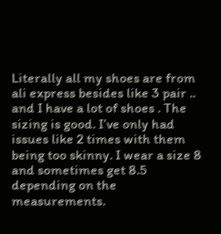Literally all my shoes are from ali express besides like 3 pair .. and I have a lot of shoes . The sizing is good. I’ve only had issues like 2 times with them being too skinny. I wear a size 8 and sometimes get 8.5 depending on the measurements.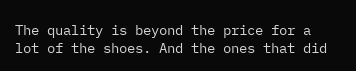The quality is beyond the price for a lot of the shoes. And the ones that did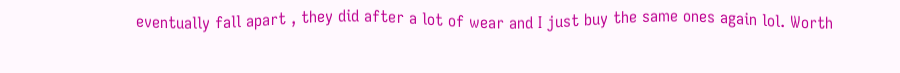eventually fall apart , they did after a lot of wear and I just buy the same ones again lol. Worth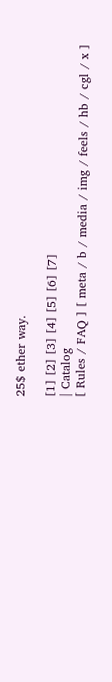25$ ether way.

[1] [2] [3] [4] [5] [6] [7]
| Catalog
[ Rules / FAQ ] [ meta / b / media / img / feels / hb / cgl / x ]